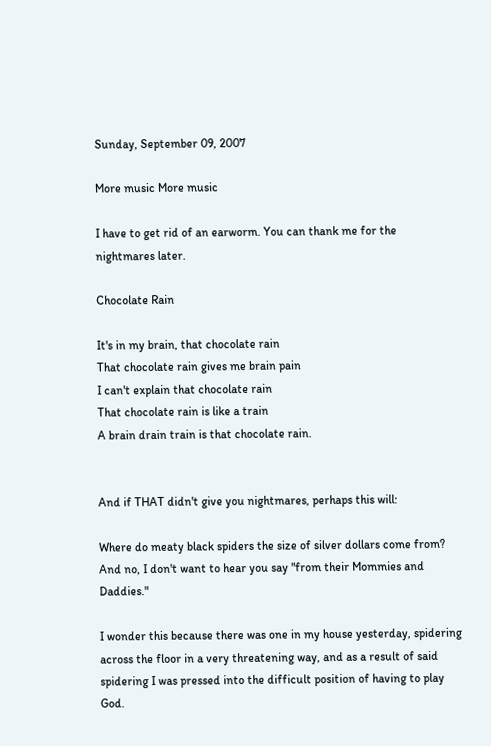Sunday, September 09, 2007

More music More music

I have to get rid of an earworm. You can thank me for the nightmares later.

Chocolate Rain

It's in my brain, that chocolate rain
That chocolate rain gives me brain pain
I can't explain that chocolate rain
That chocolate rain is like a train
A brain drain train is that chocolate rain.


And if THAT didn't give you nightmares, perhaps this will:

Where do meaty black spiders the size of silver dollars come from? And no, I don't want to hear you say "from their Mommies and Daddies."

I wonder this because there was one in my house yesterday, spidering across the floor in a very threatening way, and as a result of said spidering I was pressed into the difficult position of having to play God.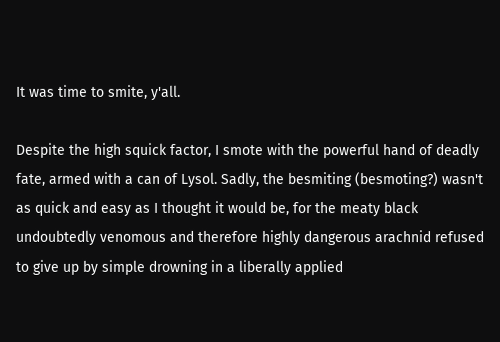It was time to smite, y'all.

Despite the high squick factor, I smote with the powerful hand of deadly fate, armed with a can of Lysol. Sadly, the besmiting (besmoting?) wasn't as quick and easy as I thought it would be, for the meaty black undoubtedly venomous and therefore highly dangerous arachnid refused to give up by simple drowning in a liberally applied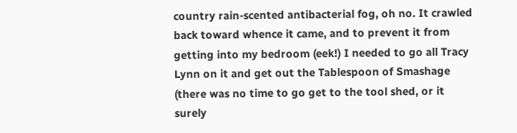country rain-scented antibacterial fog, oh no. It crawled back toward whence it came, and to prevent it from getting into my bedroom (eek!) I needed to go all Tracy Lynn on it and get out the Tablespoon of Smashage (there was no time to go get to the tool shed, or it surely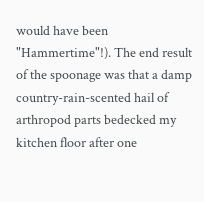would have been "Hammertime"!). The end result of the spoonage was that a damp country-rain-scented hail of arthropod parts bedecked my kitchen floor after one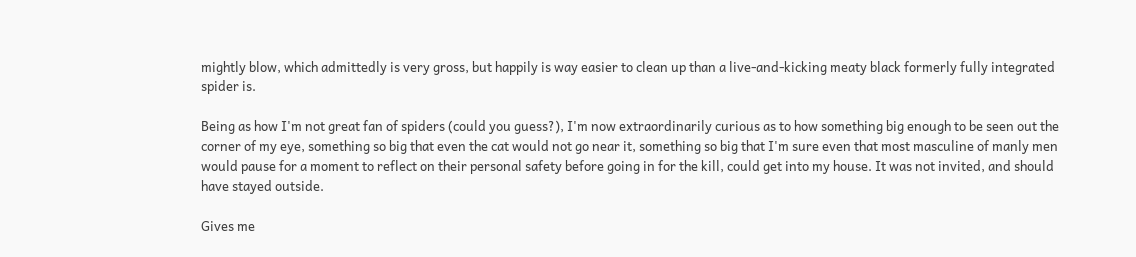mightly blow, which admittedly is very gross, but happily is way easier to clean up than a live-and-kicking meaty black formerly fully integrated spider is.

Being as how I'm not great fan of spiders (could you guess?), I'm now extraordinarily curious as to how something big enough to be seen out the corner of my eye, something so big that even the cat would not go near it, something so big that I'm sure even that most masculine of manly men would pause for a moment to reflect on their personal safety before going in for the kill, could get into my house. It was not invited, and should have stayed outside.

Gives me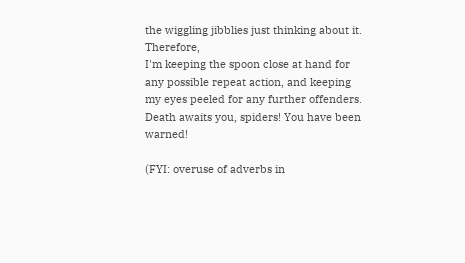the wiggling jibblies just thinking about it. Therefore,
I'm keeping the spoon close at hand for any possible repeat action, and keeping my eyes peeled for any further offenders. Death awaits you, spiders! You have been warned!

(FYI: overuse of adverbs in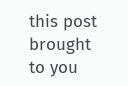this post brought to you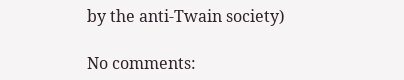by the anti-Twain society)

No comments: